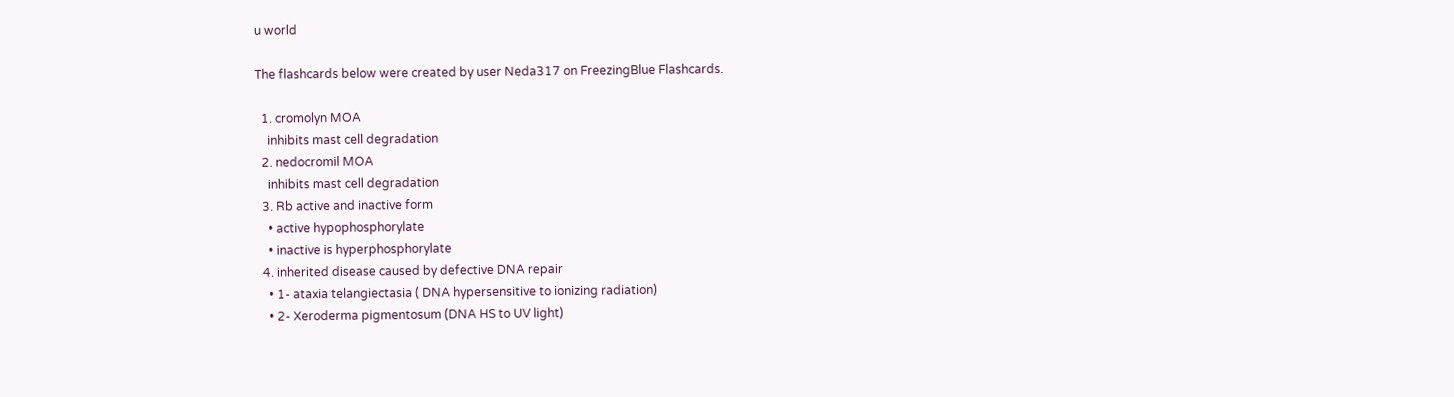u world

The flashcards below were created by user Neda317 on FreezingBlue Flashcards.

  1. cromolyn MOA
    inhibits mast cell degradation
  2. nedocromil MOA
    inhibits mast cell degradation
  3. Rb active and inactive form
    • active hypophosphorylate
    • inactive is hyperphosphorylate
  4. inherited disease caused by defective DNA repair
    • 1- ataxia telangiectasia ( DNA hypersensitive to ionizing radiation)
    • 2- Xeroderma pigmentosum (DNA HS to UV light)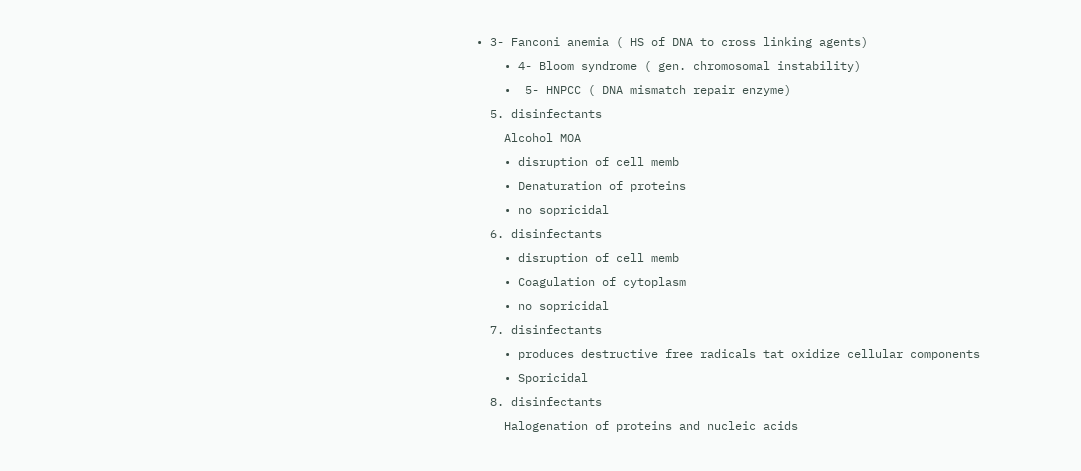• 3- Fanconi anemia ( HS of DNA to cross linking agents)
    • 4- Bloom syndrome ( gen. chromosomal instability)
    •  5- HNPCC ( DNA mismatch repair enzyme)
  5. disinfectants
    Alcohol MOA
    • disruption of cell memb
    • Denaturation of proteins
    • no sopricidal
  6. disinfectants
    • disruption of cell memb
    • Coagulation of cytoplasm
    • no sopricidal
  7. disinfectants
    • produces destructive free radicals tat oxidize cellular components
    • Sporicidal
  8. disinfectants
    Halogenation of proteins and nucleic acids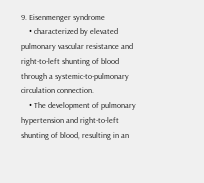9. Eisenmenger syndrome
    • characterized by elevated pulmonary vascular resistance and right-to-left shunting of blood through a systemic-to-pulmonary circulation connection.
    • The development of pulmonary hypertension and right-to-left shunting of blood, resulting in an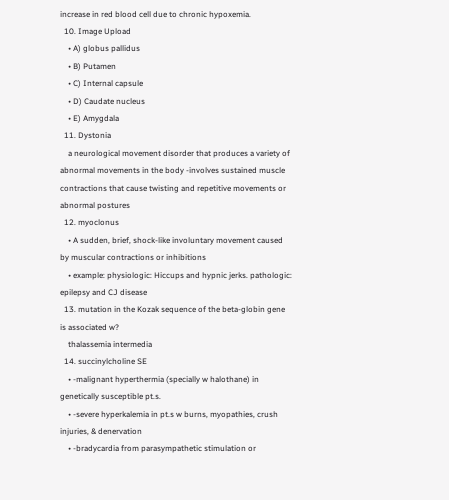increase in red blood cell due to chronic hypoxemia.
  10. Image Upload
    • A) globus pallidus
    • B) Putamen
    • C) Internal capsule
    • D) Caudate nucleus
    • E) Amygdala
  11. Dystonia
    a neurological movement disorder that produces a variety of abnormal movements in the body -involves sustained muscle contractions that cause twisting and repetitive movements or abnormal postures
  12. myoclonus
    • A sudden, brief, shock-like involuntary movement caused by muscular contractions or inhibitions
    • example: physiologic: Hiccups and hypnic jerks. pathologic: epilepsy and CJ disease
  13. mutation in the Kozak sequence of the beta-globin gene is associated w?
    thalassemia intermedia
  14. succinylcholine SE
    • -malignant hyperthermia (specially w halothane) in genetically susceptible pt.s.
    • -severe hyperkalemia in pt.s w burns, myopathies, crush injuries, & denervation
    • -bradycardia from parasympathetic stimulation or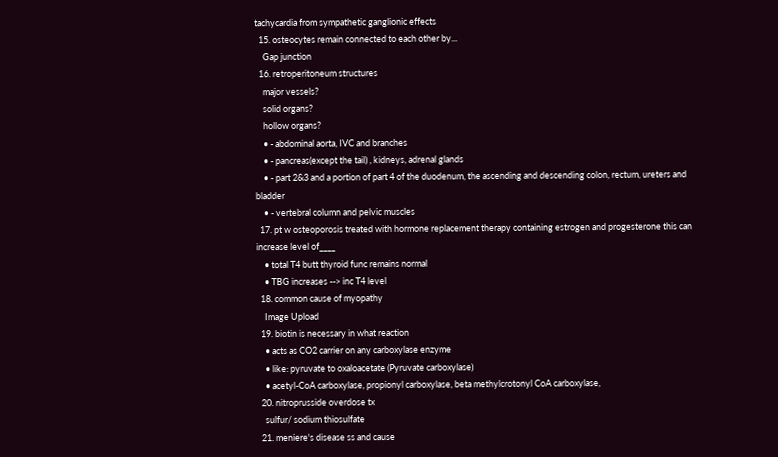tachycardia from sympathetic ganglionic effects
  15. osteocytes remain connected to each other by...
    Gap junction
  16. retroperitoneum structures
    major vessels?
    solid organs?
    hollow organs?
    • - abdominal aorta, IVC and branches
    • - pancreas(except the tail) , kidneys, adrenal glands
    • - part 2&3 and a portion of part 4 of the duodenum, the ascending and descending colon, rectum, ureters and bladder
    • - vertebral column and pelvic muscles
  17. pt w osteoporosis treated with hormone replacement therapy containing estrogen and progesterone this can increase level of____
    • total T4 butt thyroid func remains normal
    • TBG increases --> inc T4 level
  18. common cause of myopathy
    Image Upload
  19. biotin is necessary in what reaction
    • acts as CO2 carrier on any carboxylase enzyme
    • like: pyruvate to oxaloacetate (Pyruvate carboxylase)
    • acetyl-CoA carboxylase, propionyl carboxylase, beta methylcrotonyl CoA carboxylase,
  20. nitroprusside overdose tx
    sulfur/ sodium thiosulfate
  21. meniere's disease ss and cause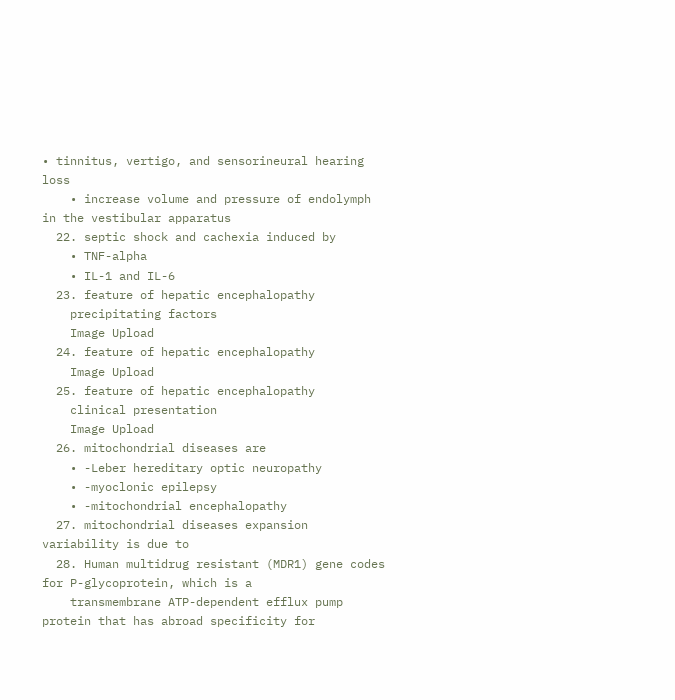• tinnitus, vertigo, and sensorineural hearing loss
    • increase volume and pressure of endolymph in the vestibular apparatus
  22. septic shock and cachexia induced by
    • TNF-alpha
    • IL-1 and IL-6
  23. feature of hepatic encephalopathy
    precipitating factors
    Image Upload
  24. feature of hepatic encephalopathy
    Image Upload
  25. feature of hepatic encephalopathy
    clinical presentation
    Image Upload
  26. mitochondrial diseases are
    • -Leber hereditary optic neuropathy
    • -myoclonic epilepsy
    • -mitochondrial encephalopathy
  27. mitochondrial diseases expansion variability is due to
  28. Human multidrug resistant (MDR1) gene codes for P-glycoprotein, which is a
    transmembrane ATP-dependent efflux pump protein that has abroad specificity for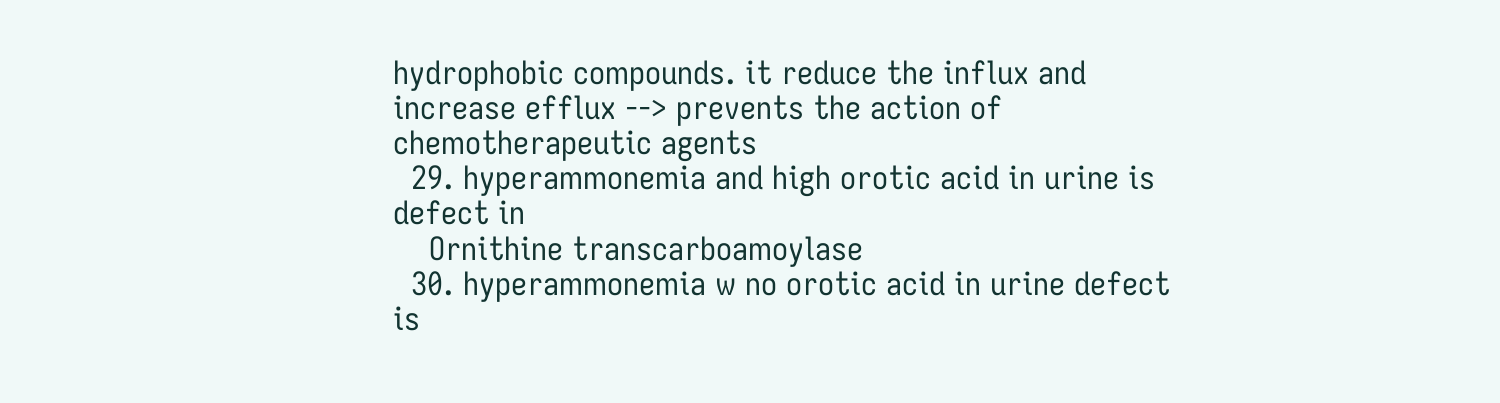hydrophobic compounds. it reduce the influx and increase efflux --> prevents the action of chemotherapeutic agents
  29. hyperammonemia and high orotic acid in urine is defect in
    Ornithine transcarboamoylase
  30. hyperammonemia w no orotic acid in urine defect is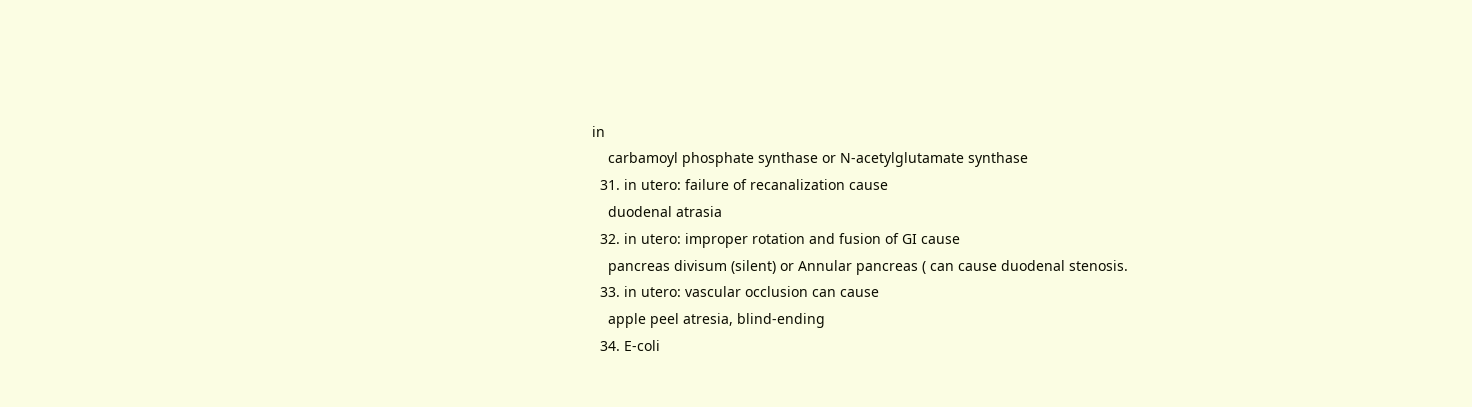in
    carbamoyl phosphate synthase or N-acetylglutamate synthase
  31. in utero: failure of recanalization cause
    duodenal atrasia
  32. in utero: improper rotation and fusion of GI cause
    pancreas divisum (silent) or Annular pancreas ( can cause duodenal stenosis.
  33. in utero: vascular occlusion can cause
    apple peel atresia, blind-ending
  34. E-coli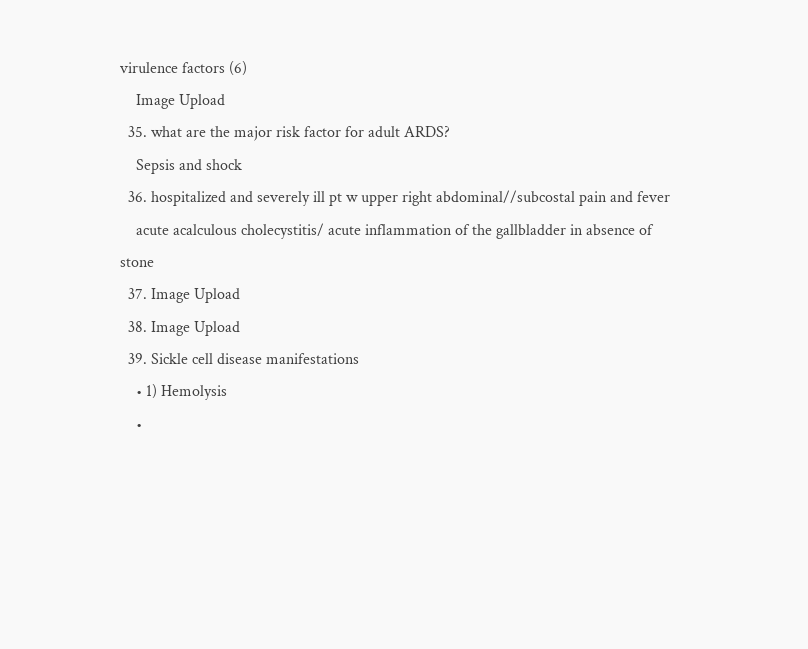virulence factors (6)
    Image Upload
  35. what are the major risk factor for adult ARDS?
    Sepsis and shock
  36. hospitalized and severely ill pt w upper right abdominal//subcostal pain and fever
    acute acalculous cholecystitis/ acute inflammation of the gallbladder in absence of stone
  37. Image Upload
  38. Image Upload
  39. Sickle cell disease manifestations
    • 1) Hemolysis
    •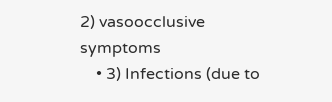2) vasoocclusive symptoms
    • 3) Infections (due to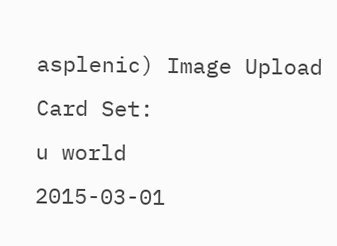asplenic) Image Upload
Card Set:
u world
2015-03-01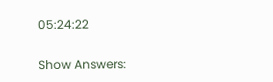05:24:22

Show Answers: